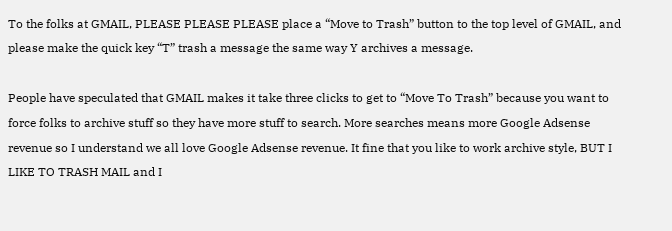To the folks at GMAIL, PLEASE PLEASE PLEASE place a “Move to Trash” button to the top level of GMAIL, and please make the quick key “T” trash a message the same way Y archives a message.

People have speculated that GMAIL makes it take three clicks to get to “Move To Trash” because you want to force folks to archive stuff so they have more stuff to search. More searches means more Google Adsense revenue so I understand we all love Google Adsense revenue. It fine that you like to work archive style, BUT I LIKE TO TRASH MAIL and I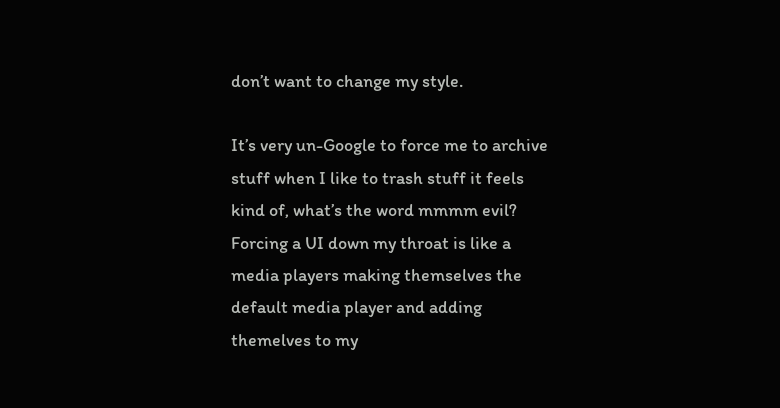don’t want to change my style.

It’s very un-Google to force me to archive stuff when I like to trash stuff it feels kind of, what’s the word mmmm evil? Forcing a UI down my throat is like a media players making themselves the default media player and adding themelves to my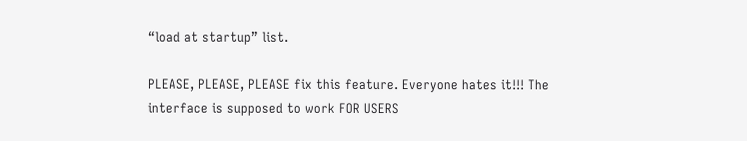“load at startup” list.

PLEASE, PLEASE, PLEASE fix this feature. Everyone hates it!!! The interface is supposed to work FOR USERS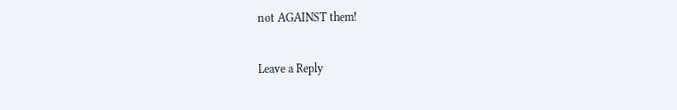not AGAINST them!

Leave a Reply